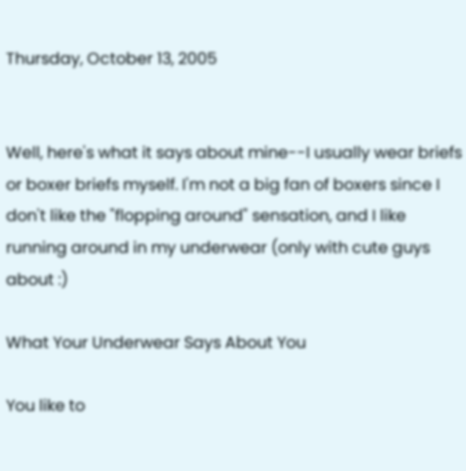Thursday, October 13, 2005


Well, here's what it says about mine--I usually wear briefs or boxer briefs myself. I'm not a big fan of boxers since I don't like the "flopping around" sensation, and I like running around in my underwear (only with cute guys about :)

What Your Underwear Says About You

You like to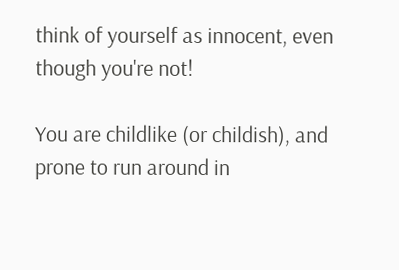think of yourself as innocent, even though you're not!

You are childlike (or childish), and prone to run around in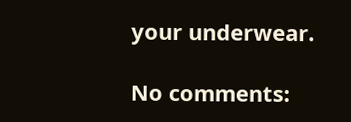your underwear.

No comments: